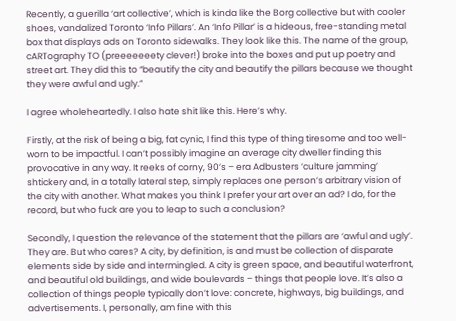Recently, a guerilla ‘art collective’, which is kinda like the Borg collective but with cooler shoes, vandalized Toronto ‘Info Pillars’. An ‘Info Pillar’ is a hideous, free-standing metal box that displays ads on Toronto sidewalks. They look like this. The name of the group, cARTography TO (preeeeeeety clever!) broke into the boxes and put up poetry and street art. They did this to “beautify the city and beautify the pillars because we thought they were awful and ugly.”

I agree wholeheartedly. I also hate shit like this. Here’s why.

Firstly, at the risk of being a big, fat cynic, I find this type of thing tiresome and too well-worn to be impactful. I can’t possibly imagine an average city dweller finding this provocative in any way. It reeks of corny, 90’s – era Adbusters ‘culture jamming’ shtickery and, in a totally lateral step, simply replaces one person’s arbitrary vision of the city with another. What makes you think I prefer your art over an ad? I do, for the record, but who fuck are you to leap to such a conclusion?

Secondly, I question the relevance of the statement that the pillars are ‘awful and ugly’. They are. But who cares? A city, by definition, is and must be collection of disparate elements side by side and intermingled. A city is green space, and beautiful waterfront, and beautiful old buildings, and wide boulevards – things that people love. It’s also a collection of things people typically don’t love: concrete, highways, big buildings, and advertisements. I, personally, am fine with this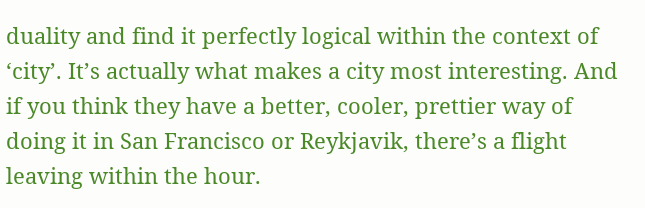duality and find it perfectly logical within the context of ‘city’. It’s actually what makes a city most interesting. And if you think they have a better, cooler, prettier way of doing it in San Francisco or Reykjavik, there’s a flight leaving within the hour.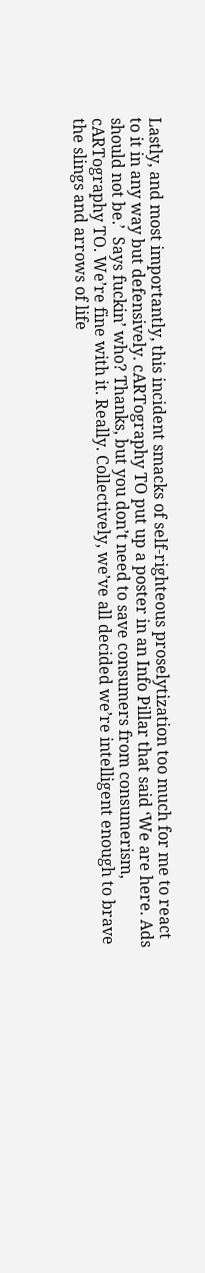Lastly, and most importantly, this incident smacks of self-righteous proselytization too much for me to react to it in any way but defensively. cARTography TO put up a poster in an Info Pillar that said ‘We are here. Ads should not be.’  Says fuckin’ who? Thanks, but you don’t need to save consumers from consumerism, cARTography TO. We’re fine with it. Really. Collectively, we’ve all decided we’re intelligent enough to brave the slings and arrows of life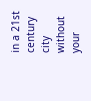in a 21st century city without your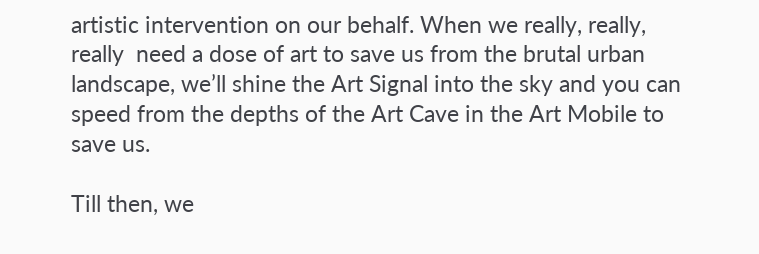artistic intervention on our behalf. When we really, really, really  need a dose of art to save us from the brutal urban landscape, we’ll shine the Art Signal into the sky and you can speed from the depths of the Art Cave in the Art Mobile to save us.

Till then, we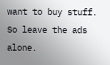want to buy stuff. So leave the ads alone.